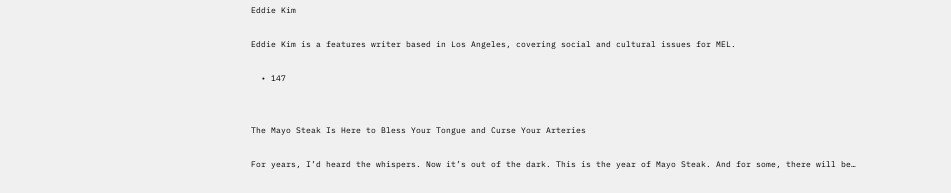Eddie Kim

Eddie Kim is a features writer based in Los Angeles, covering social and cultural issues for MEL.

  • 147


The Mayo Steak Is Here to Bless Your Tongue and Curse Your Arteries

For years, I’d heard the whispers. Now it’s out of the dark. This is the year of Mayo Steak. And for some, there will be…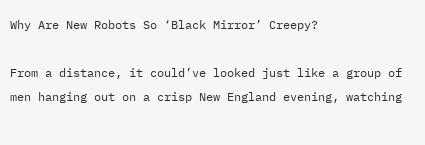Why Are New Robots So ‘Black Mirror’ Creepy?

From a distance, it could’ve looked just like a group of men hanging out on a crisp New England evening, watching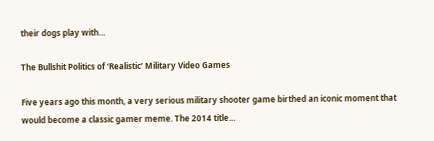their dogs play with…

The Bullshit Politics of ‘Realistic’ Military Video Games

Five years ago this month, a very serious military shooter game birthed an iconic moment that would become a classic gamer meme. The 2014 title…